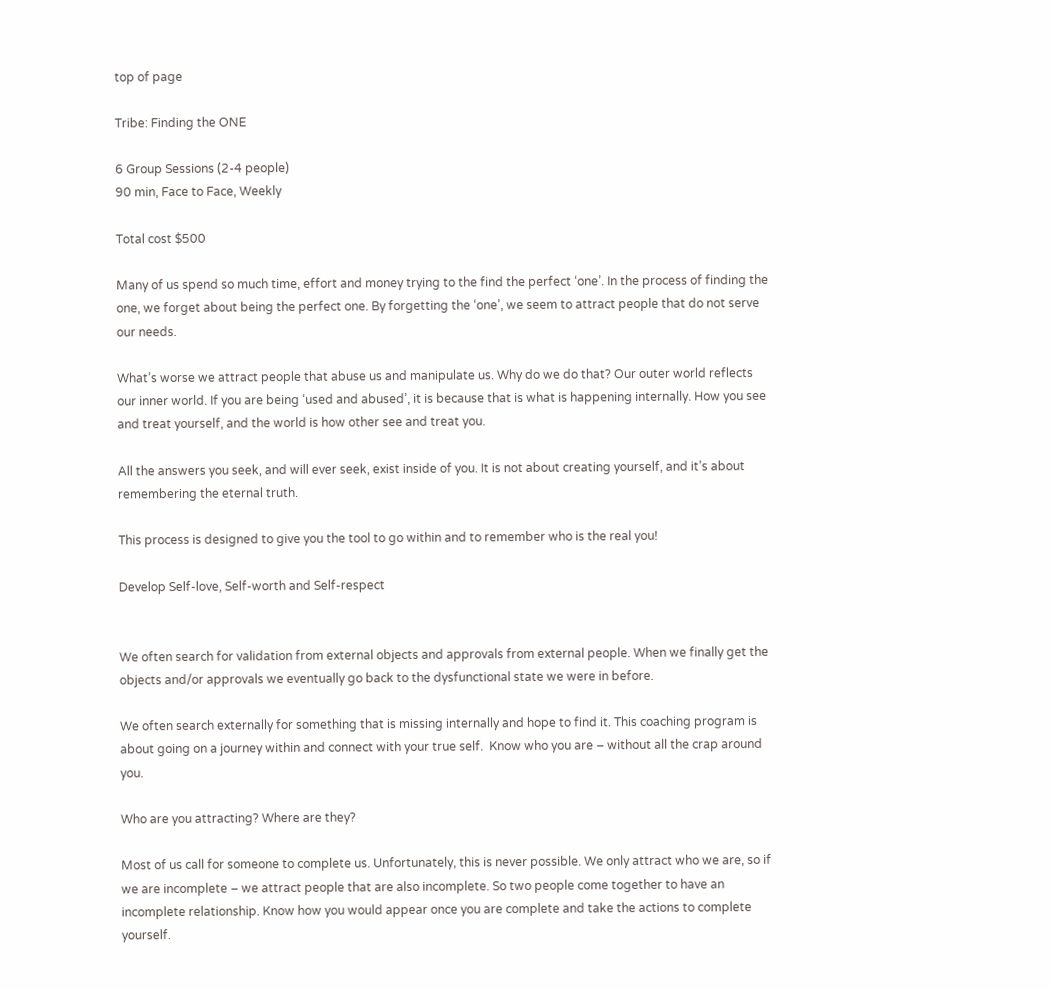top of page

Tribe: Finding the ONE

6 Group Sessions (2-4 people)
90 min, Face to Face, Weekly

Total cost $500

Many of us spend so much time, effort and money trying to the find the perfect ‘one’. In the process of finding the one, we forget about being the perfect one. By forgetting the ‘one’, we seem to attract people that do not serve our needs.

What’s worse we attract people that abuse us and manipulate us. Why do we do that? Our outer world reflects our inner world. If you are being ‘used and abused’, it is because that is what is happening internally. How you see and treat yourself, and the world is how other see and treat you.

All the answers you seek, and will ever seek, exist inside of you. It is not about creating yourself, and it’s about remembering the eternal truth.

This process is designed to give you the tool to go within and to remember who is the real you!

Develop Self-love, Self-worth and Self-respect


We often search for validation from external objects and approvals from external people. When we finally get the objects and/or approvals we eventually go back to the dysfunctional state we were in before.

We often search externally for something that is missing internally and hope to find it. This coaching program is about going on a journey within and connect with your true self.  Know who you are – without all the crap around you.

Who are you attracting? Where are they?

Most of us call for someone to complete us. Unfortunately, this is never possible. We only attract who we are, so if we are incomplete – we attract people that are also incomplete. So two people come together to have an incomplete relationship. Know how you would appear once you are complete and take the actions to complete yourself.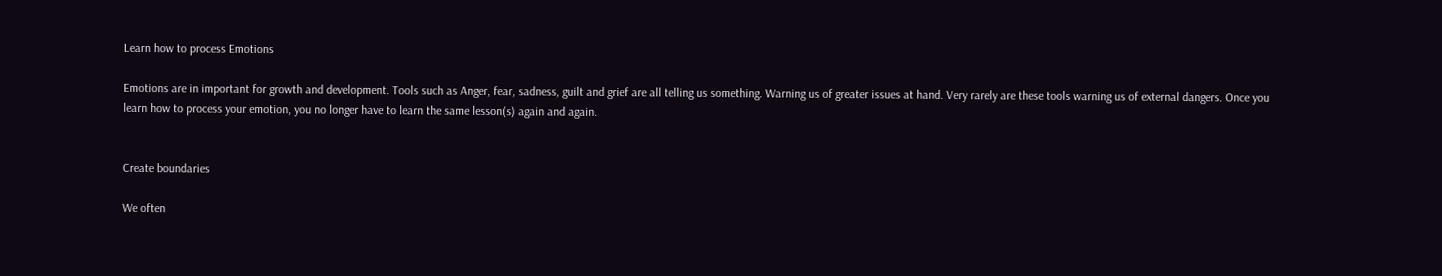Learn how to process Emotions

Emotions are in important for growth and development. Tools such as Anger, fear, sadness, guilt and grief are all telling us something. Warning us of greater issues at hand. Very rarely are these tools warning us of external dangers. Once you learn how to process your emotion, you no longer have to learn the same lesson(s) again and again.


Create boundaries

We often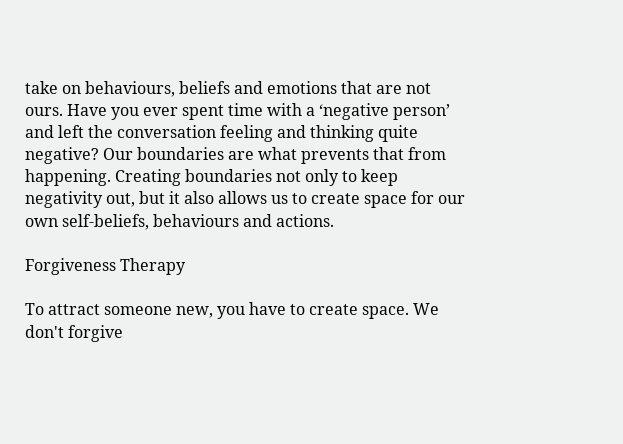take on behaviours, beliefs and emotions that are not ours. Have you ever spent time with a ‘negative person’ and left the conversation feeling and thinking quite negative? Our boundaries are what prevents that from happening. Creating boundaries not only to keep negativity out, but it also allows us to create space for our own self-beliefs, behaviours and actions.

Forgiveness Therapy

To attract someone new, you have to create space. We don't forgive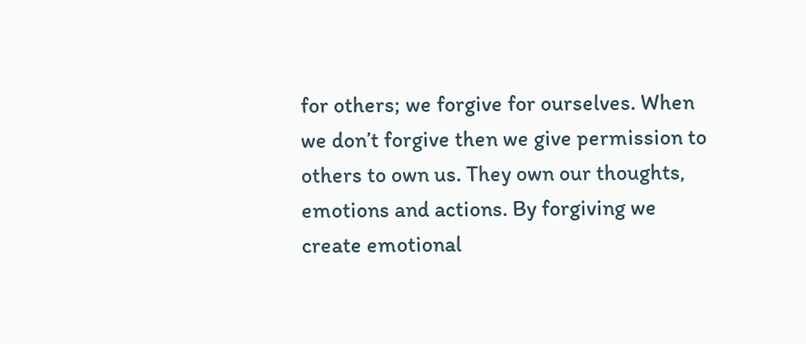for others; we forgive for ourselves. When we don’t forgive then we give permission to others to own us. They own our thoughts, emotions and actions. By forgiving we create emotional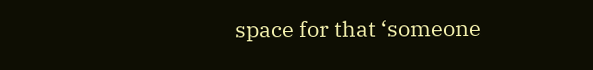space for that ‘someone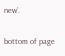new’.

bottom of page